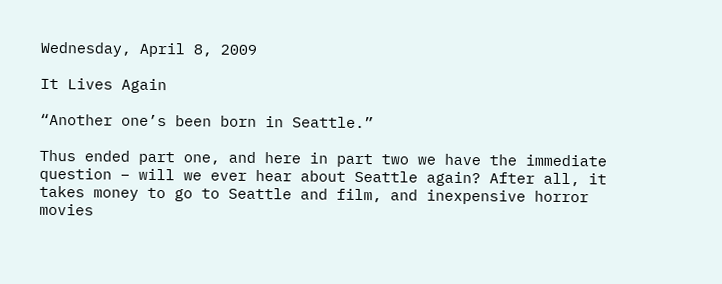Wednesday, April 8, 2009

It Lives Again

“Another one’s been born in Seattle.”

Thus ended part one, and here in part two we have the immediate question – will we ever hear about Seattle again? After all, it takes money to go to Seattle and film, and inexpensive horror movies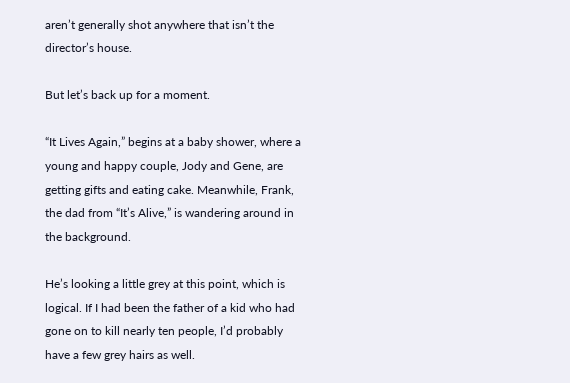aren’t generally shot anywhere that isn’t the director’s house.

But let’s back up for a moment.

“It Lives Again,” begins at a baby shower, where a young and happy couple, Jody and Gene, are getting gifts and eating cake. Meanwhile, Frank, the dad from “It’s Alive,” is wandering around in the background.

He’s looking a little grey at this point, which is logical. If I had been the father of a kid who had gone on to kill nearly ten people, I’d probably have a few grey hairs as well.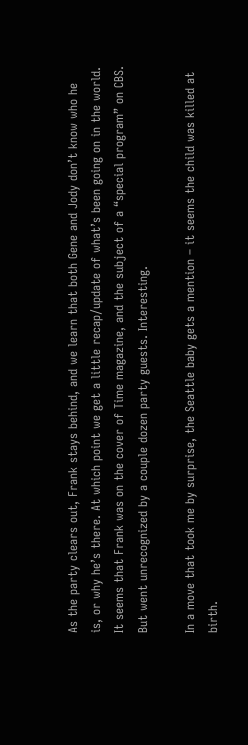As the party clears out, Frank stays behind, and we learn that both Gene and Jody don’t know who he is, or why he’s there. At which point we get a little recap/update of what’s been going on in the world. It seems that Frank was on the cover of Time magazine, and the subject of a “special program” on CBS. But went unrecognized by a couple dozen party guests. Interesting.

In a move that took me by surprise, the Seattle baby gets a mention – it seems the child was killed at birth.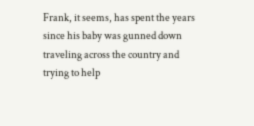Frank, it seems, has spent the years since his baby was gunned down traveling across the country and trying to help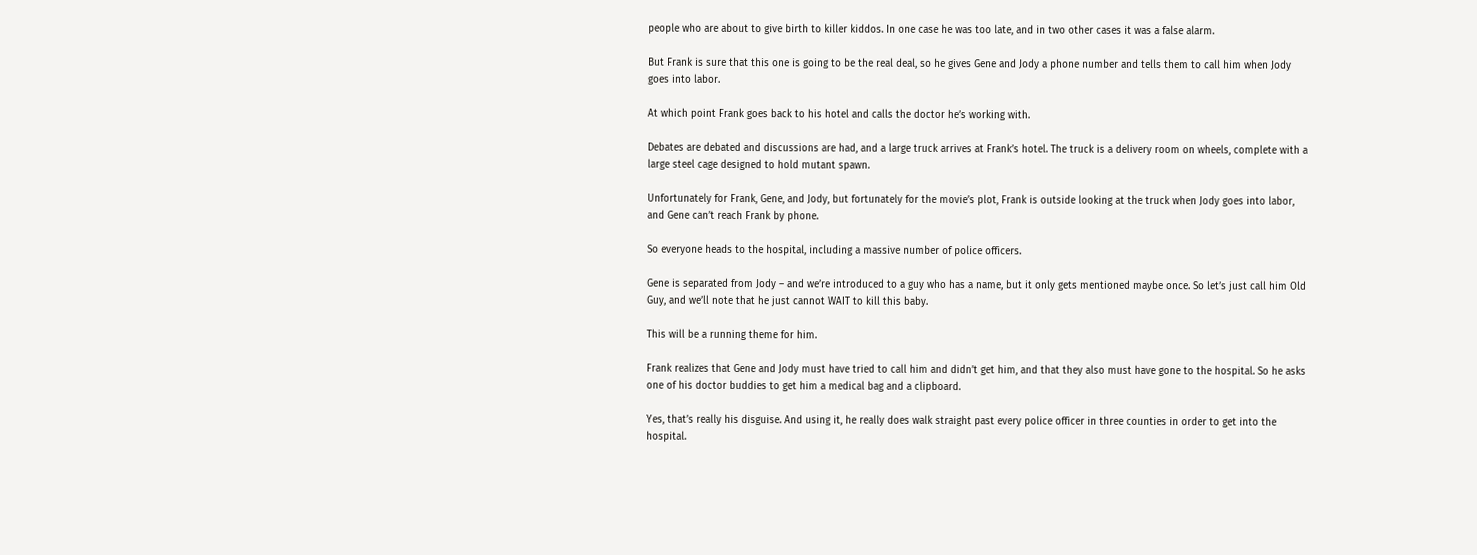people who are about to give birth to killer kiddos. In one case he was too late, and in two other cases it was a false alarm.

But Frank is sure that this one is going to be the real deal, so he gives Gene and Jody a phone number and tells them to call him when Jody goes into labor.

At which point Frank goes back to his hotel and calls the doctor he’s working with.

Debates are debated and discussions are had, and a large truck arrives at Frank’s hotel. The truck is a delivery room on wheels, complete with a large steel cage designed to hold mutant spawn.

Unfortunately for Frank, Gene, and Jody, but fortunately for the movie’s plot, Frank is outside looking at the truck when Jody goes into labor, and Gene can’t reach Frank by phone.

So everyone heads to the hospital, including a massive number of police officers.

Gene is separated from Jody – and we’re introduced to a guy who has a name, but it only gets mentioned maybe once. So let’s just call him Old Guy, and we’ll note that he just cannot WAIT to kill this baby.

This will be a running theme for him.

Frank realizes that Gene and Jody must have tried to call him and didn’t get him, and that they also must have gone to the hospital. So he asks one of his doctor buddies to get him a medical bag and a clipboard.

Yes, that’s really his disguise. And using it, he really does walk straight past every police officer in three counties in order to get into the hospital.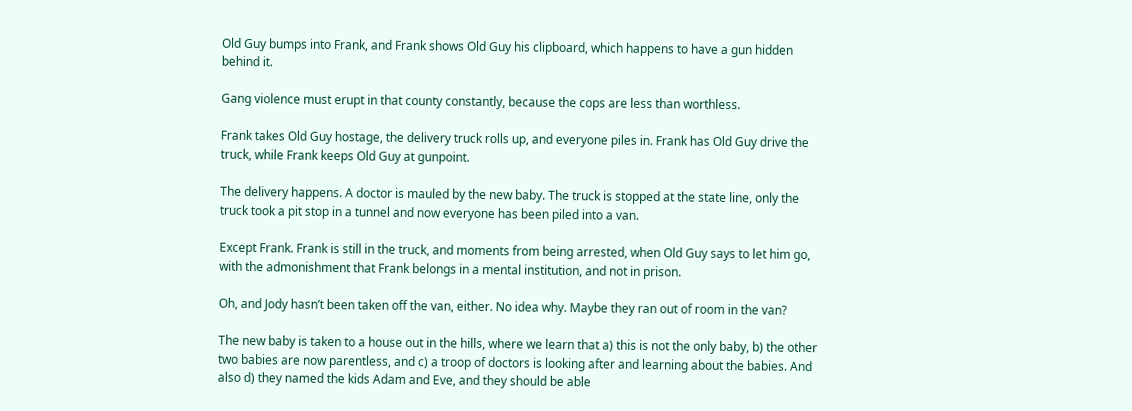Old Guy bumps into Frank, and Frank shows Old Guy his clipboard, which happens to have a gun hidden behind it.

Gang violence must erupt in that county constantly, because the cops are less than worthless.

Frank takes Old Guy hostage, the delivery truck rolls up, and everyone piles in. Frank has Old Guy drive the truck, while Frank keeps Old Guy at gunpoint.

The delivery happens. A doctor is mauled by the new baby. The truck is stopped at the state line, only the truck took a pit stop in a tunnel and now everyone has been piled into a van.

Except Frank. Frank is still in the truck, and moments from being arrested, when Old Guy says to let him go, with the admonishment that Frank belongs in a mental institution, and not in prison.

Oh, and Jody hasn’t been taken off the van, either. No idea why. Maybe they ran out of room in the van?

The new baby is taken to a house out in the hills, where we learn that a) this is not the only baby, b) the other two babies are now parentless, and c) a troop of doctors is looking after and learning about the babies. And also d) they named the kids Adam and Eve, and they should be able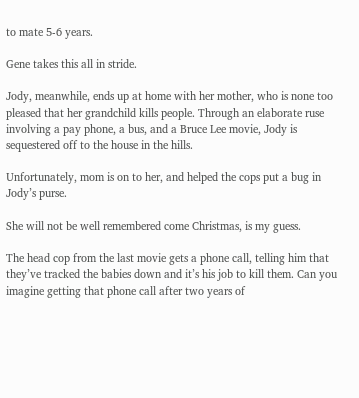to mate 5-6 years.

Gene takes this all in stride.

Jody, meanwhile, ends up at home with her mother, who is none too pleased that her grandchild kills people. Through an elaborate ruse involving a pay phone, a bus, and a Bruce Lee movie, Jody is sequestered off to the house in the hills.

Unfortunately, mom is on to her, and helped the cops put a bug in Jody’s purse.

She will not be well remembered come Christmas, is my guess.

The head cop from the last movie gets a phone call, telling him that they’ve tracked the babies down and it’s his job to kill them. Can you imagine getting that phone call after two years of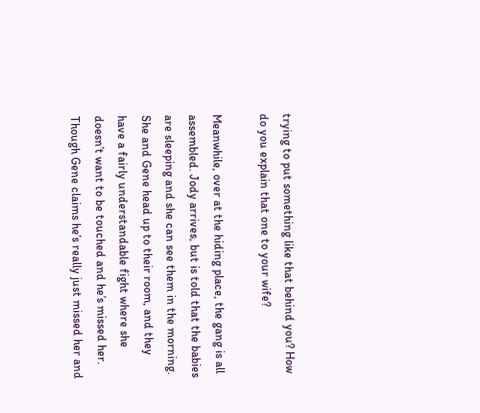trying to put something like that behind you? How do you explain that one to your wife?

Meanwhile, over at the hiding place, the gang is all assembled. Jody arrives, but is told that the babies are sleeping and she can see them in the morning. She and Gene head up to their room, and they have a fairly understandable fight where she doesn’t want to be touched and he’s missed her. Though Gene claims he’s really just missed her and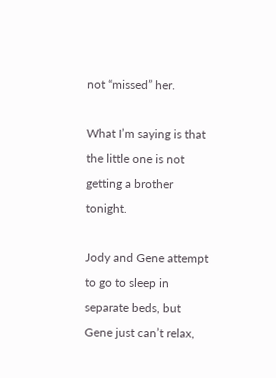not “missed” her.

What I’m saying is that the little one is not getting a brother tonight.

Jody and Gene attempt to go to sleep in separate beds, but Gene just can’t relax,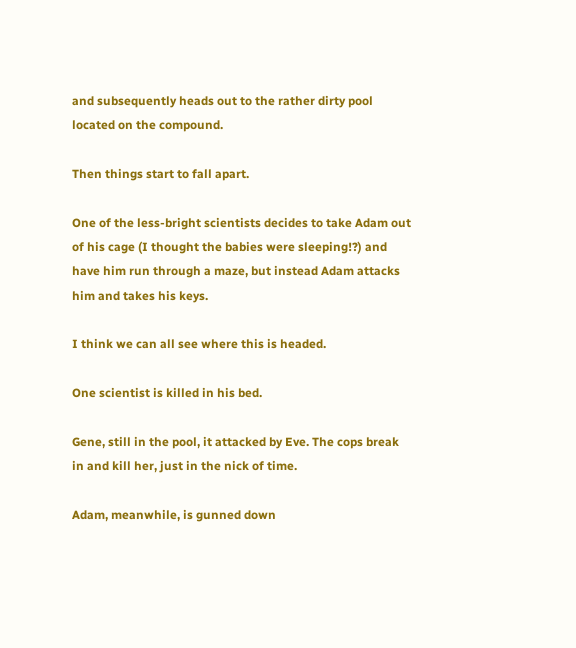and subsequently heads out to the rather dirty pool located on the compound.

Then things start to fall apart.

One of the less-bright scientists decides to take Adam out of his cage (I thought the babies were sleeping!?) and have him run through a maze, but instead Adam attacks him and takes his keys.

I think we can all see where this is headed.

One scientist is killed in his bed.

Gene, still in the pool, it attacked by Eve. The cops break in and kill her, just in the nick of time.

Adam, meanwhile, is gunned down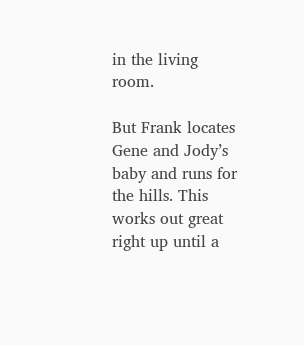in the living room.

But Frank locates Gene and Jody’s baby and runs for the hills. This works out great right up until a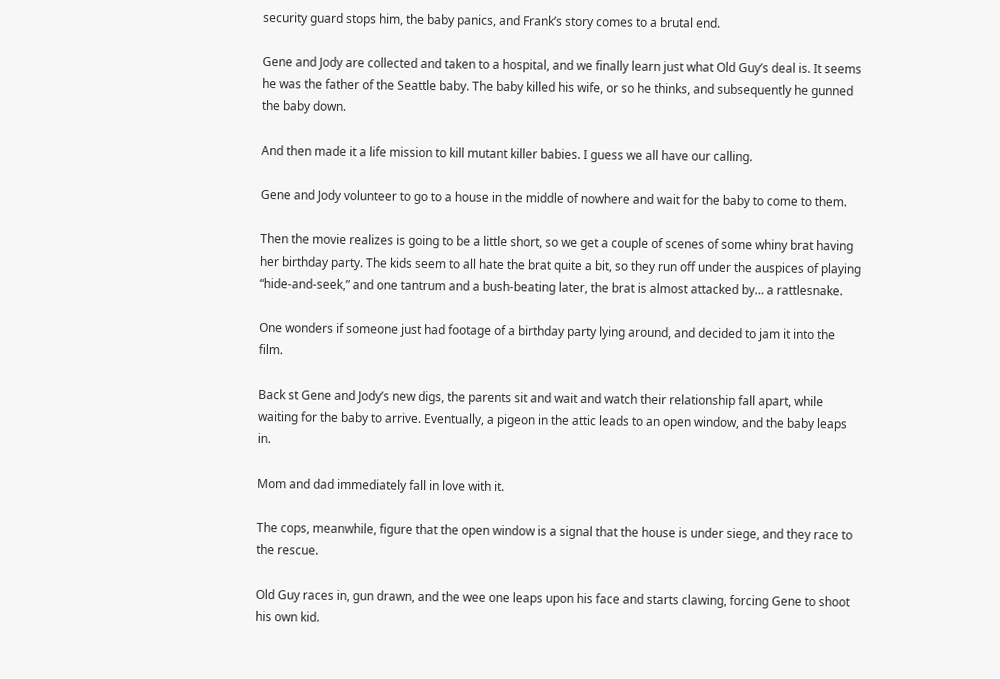security guard stops him, the baby panics, and Frank’s story comes to a brutal end.

Gene and Jody are collected and taken to a hospital, and we finally learn just what Old Guy’s deal is. It seems he was the father of the Seattle baby. The baby killed his wife, or so he thinks, and subsequently he gunned the baby down.

And then made it a life mission to kill mutant killer babies. I guess we all have our calling.

Gene and Jody volunteer to go to a house in the middle of nowhere and wait for the baby to come to them.

Then the movie realizes is going to be a little short, so we get a couple of scenes of some whiny brat having her birthday party. The kids seem to all hate the brat quite a bit, so they run off under the auspices of playing “hide-and-seek,” and one tantrum and a bush-beating later, the brat is almost attacked by… a rattlesnake.

One wonders if someone just had footage of a birthday party lying around, and decided to jam it into the film.

Back st Gene and Jody’s new digs, the parents sit and wait and watch their relationship fall apart, while waiting for the baby to arrive. Eventually, a pigeon in the attic leads to an open window, and the baby leaps in.

Mom and dad immediately fall in love with it.

The cops, meanwhile, figure that the open window is a signal that the house is under siege, and they race to the rescue.

Old Guy races in, gun drawn, and the wee one leaps upon his face and starts clawing, forcing Gene to shoot his own kid.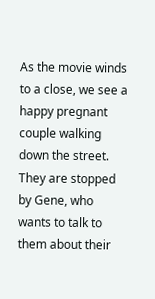As the movie winds to a close, we see a happy pregnant couple walking down the street. They are stopped by Gene, who wants to talk to them about their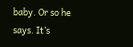baby. Or so he says. It’s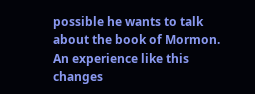possible he wants to talk about the book of Mormon. An experience like this changes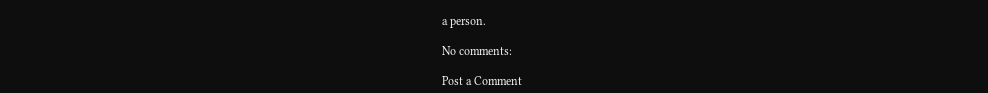a person.

No comments:

Post a Comment